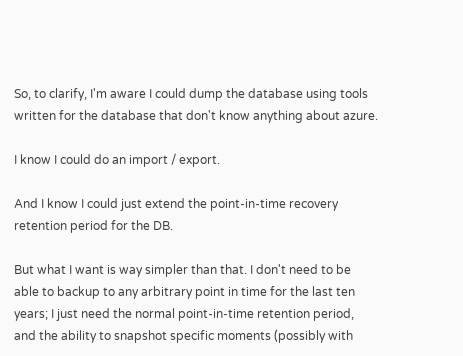So, to clarify, I'm aware I could dump the database using tools written for the database that don't know anything about azure.

I know I could do an import / export.

And I know I could just extend the point-in-time recovery retention period for the DB.

But what I want is way simpler than that. I don't need to be able to backup to any arbitrary point in time for the last ten years; I just need the normal point-in-time retention period, and the ability to snapshot specific moments (possibly with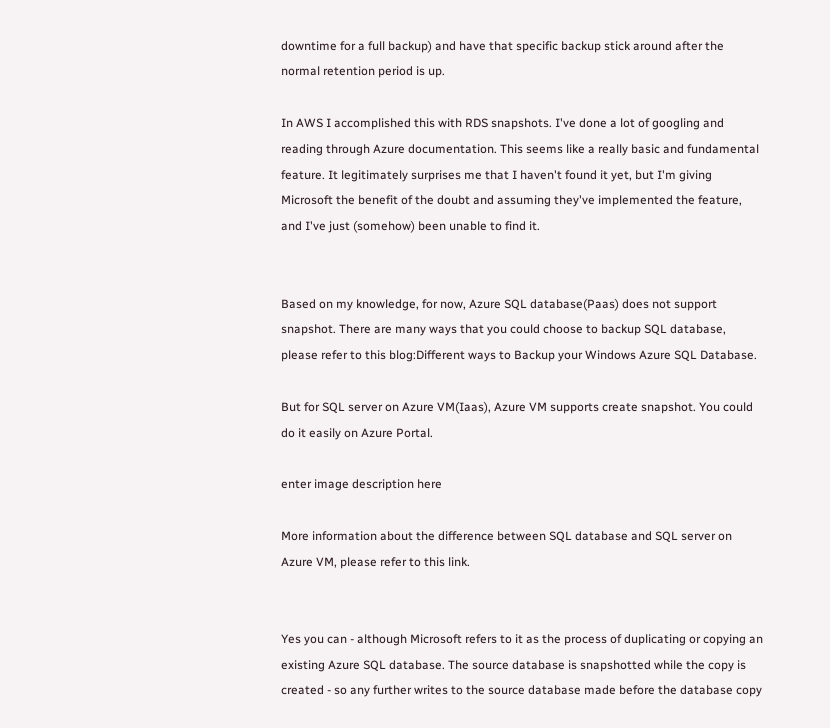downtime for a full backup) and have that specific backup stick around after the normal retention period is up.

In AWS I accomplished this with RDS snapshots. I've done a lot of googling and reading through Azure documentation. This seems like a really basic and fundamental feature. It legitimately surprises me that I haven't found it yet, but I'm giving Microsoft the benefit of the doubt and assuming they've implemented the feature, and I've just (somehow) been unable to find it.


Based on my knowledge, for now, Azure SQL database(Paas) does not support snapshot. There are many ways that you could choose to backup SQL database, please refer to this blog:Different ways to Backup your Windows Azure SQL Database.

But for SQL server on Azure VM(Iaas), Azure VM supports create snapshot. You could do it easily on Azure Portal.

enter image description here

More information about the difference between SQL database and SQL server on Azure VM, please refer to this link.


Yes you can - although Microsoft refers to it as the process of duplicating or copying an existing Azure SQL database. The source database is snapshotted while the copy is created - so any further writes to the source database made before the database copy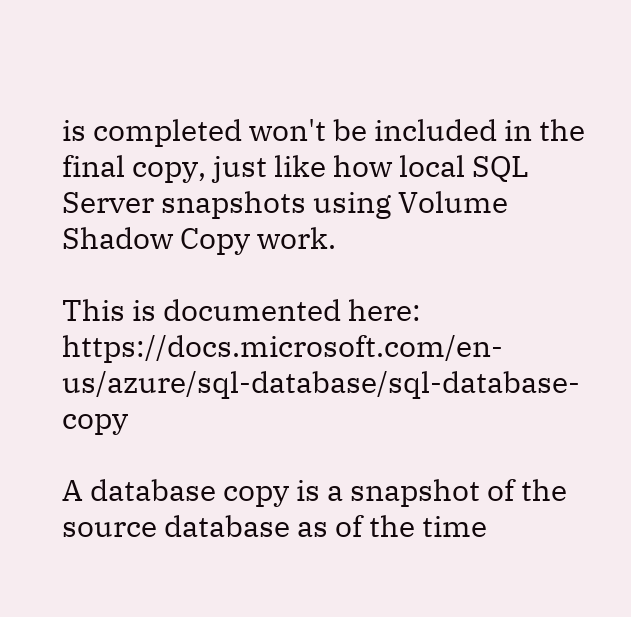is completed won't be included in the final copy, just like how local SQL Server snapshots using Volume Shadow Copy work.

This is documented here: https://docs.microsoft.com/en-us/azure/sql-database/sql-database-copy

A database copy is a snapshot of the source database as of the time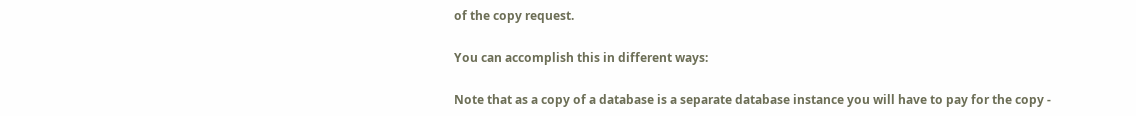of the copy request.

You can accomplish this in different ways:

Note that as a copy of a database is a separate database instance you will have to pay for the copy -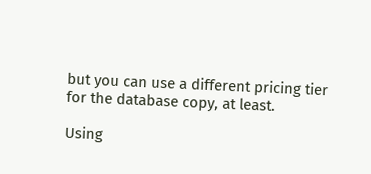but you can use a different pricing tier for the database copy, at least.

Using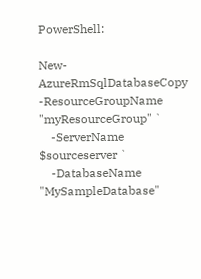PowerShell:

New-AzureRmSqlDatabaseCopy -ResourceGroupName "myResourceGroup" `
    -ServerName $sourceserver `
    -DatabaseName "MySampleDatabase"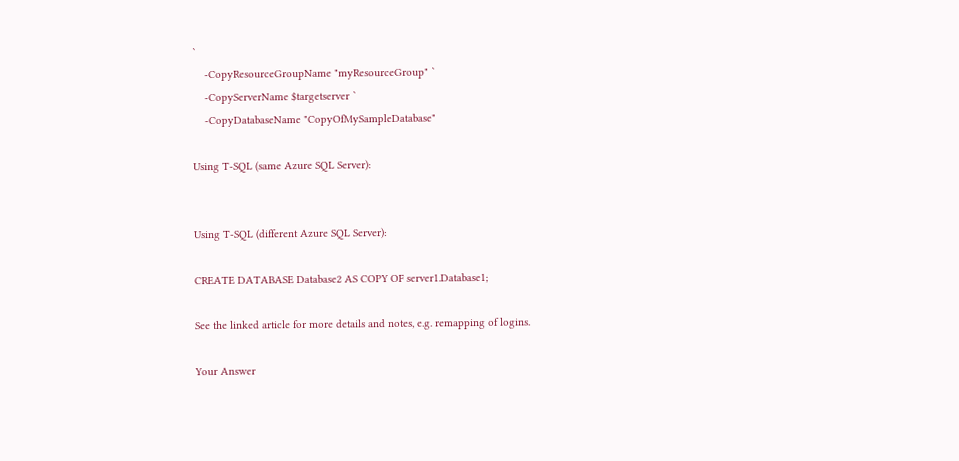`
    -CopyResourceGroupName "myResourceGroup" `
    -CopyServerName $targetserver `
    -CopyDatabaseName "CopyOfMySampleDatabase"

Using T-SQL (same Azure SQL Server):


Using T-SQL (different Azure SQL Server):

CREATE DATABASE Database2 AS COPY OF server1.Database1;

See the linked article for more details and notes, e.g. remapping of logins.

Your Answer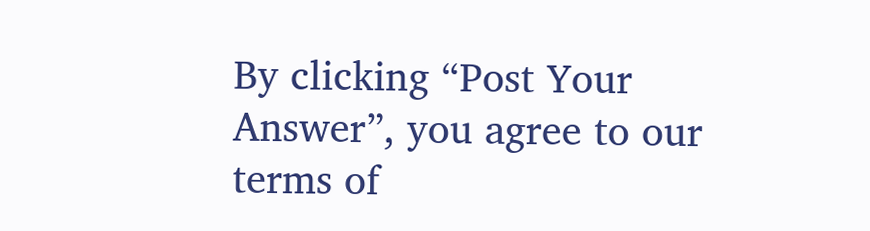By clicking “Post Your Answer”, you agree to our terms of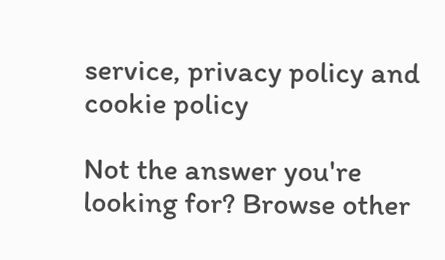service, privacy policy and cookie policy

Not the answer you're looking for? Browse other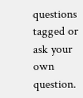questions tagged or ask your own question.